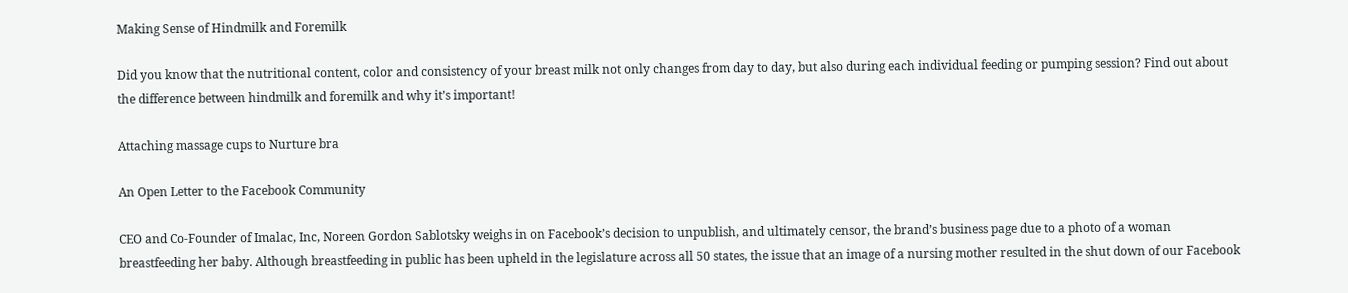Making Sense of Hindmilk and Foremilk

Did you know that the nutritional content, color and consistency of your breast milk not only changes from day to day, but also during each individual feeding or pumping session? Find out about the difference between hindmilk and foremilk and why it’s important!

Attaching massage cups to Nurture bra

An Open Letter to the Facebook Community

CEO and Co-Founder of Imalac, Inc, Noreen Gordon Sablotsky weighs in on Facebook’s decision to unpublish, and ultimately censor, the brand’s business page due to a photo of a woman breastfeeding her baby. Although breastfeeding in public has been upheld in the legislature across all 50 states, the issue that an image of a nursing mother resulted in the shut down of our Facebook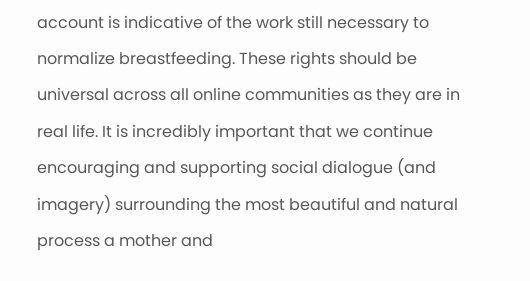account is indicative of the work still necessary to normalize breastfeeding. These rights should be universal across all online communities as they are in real life. It is incredibly important that we continue encouraging and supporting social dialogue (and imagery) surrounding the most beautiful and natural process a mother and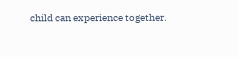child can experience together.